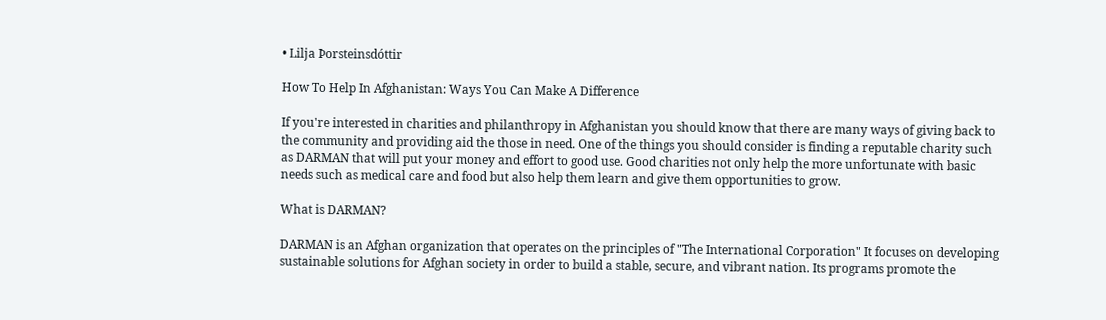• Lilja Þorsteinsdóttir

How To Help In Afghanistan: Ways You Can Make A Difference

If you're interested in charities and philanthropy in Afghanistan you should know that there are many ways of giving back to the community and providing aid the those in need. One of the things you should consider is finding a reputable charity such as DARMAN that will put your money and effort to good use. Good charities not only help the more unfortunate with basic needs such as medical care and food but also help them learn and give them opportunities to grow.

What is DARMAN?

DARMAN is an Afghan organization that operates on the principles of "The International Corporation" It focuses on developing sustainable solutions for Afghan society in order to build a stable, secure, and vibrant nation. Its programs promote the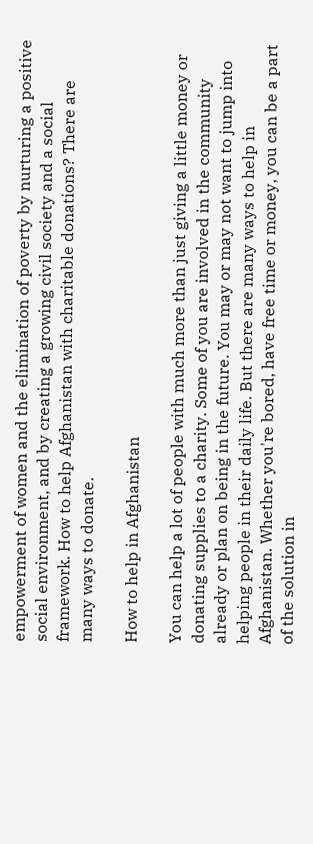empowerment of women and the elimination of poverty by nurturing a positive social environment, and by creating a growing civil society and a social framework. How to help Afghanistan with charitable donations? There are many ways to donate.

How to help in Afghanistan

You can help a lot of people with much more than just giving a little money or donating supplies to a charity. Some of you are involved in the community already or plan on being in the future. You may or may not want to jump into helping people in their daily life. But there are many ways to help in Afghanistan. Whether you're bored, have free time or money, you can be a part of the solution in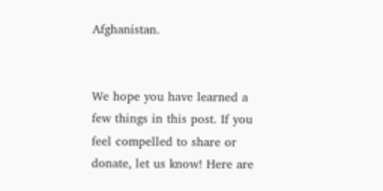Afghanistan.


We hope you have learned a few things in this post. If you feel compelled to share or donate, let us know! Here are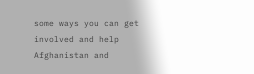some ways you can get involved and help Afghanistan and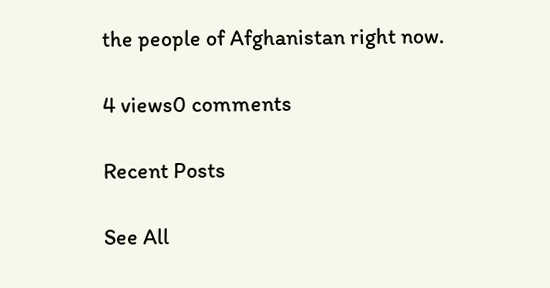the people of Afghanistan right now.

4 views0 comments

Recent Posts

See All